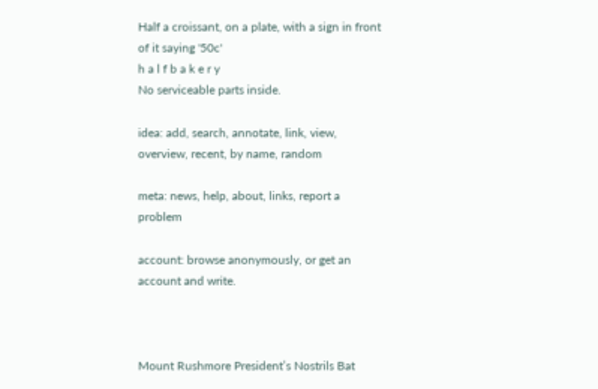Half a croissant, on a plate, with a sign in front of it saying '50c'
h a l f b a k e r y
No serviceable parts inside.

idea: add, search, annotate, link, view, overview, recent, by name, random

meta: news, help, about, links, report a problem

account: browse anonymously, or get an account and write.



Mount Rushmore President’s Nostrils Bat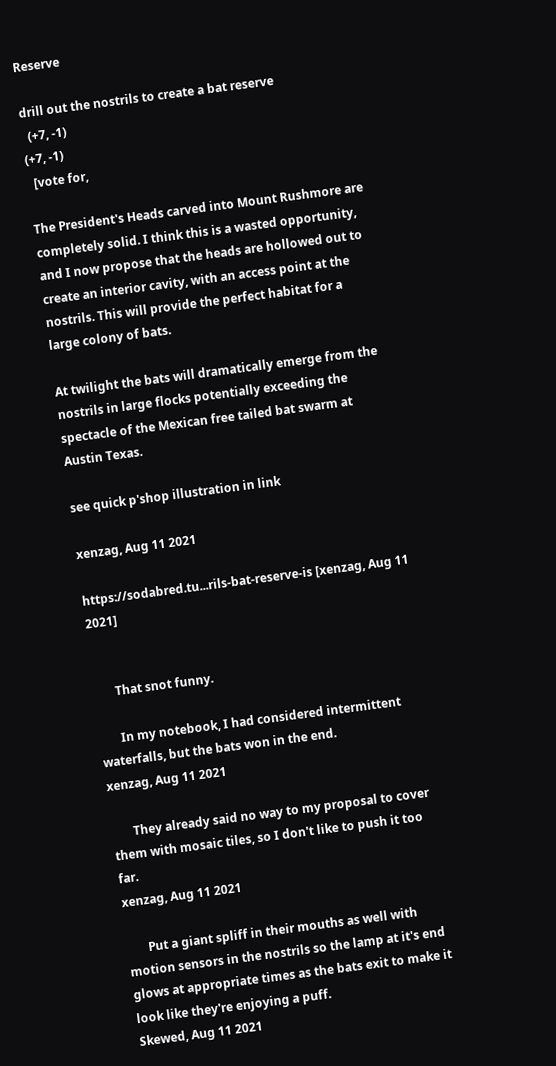Reserve

drill out the nostrils to create a bat reserve
  (+7, -1)
(+7, -1)
  [vote for,

The President's Heads carved into Mount Rushmore are completely solid. I think this is a wasted opportunity, and I now propose that the heads are hollowed out to create an interior cavity, with an access point at the nostrils. This will provide the perfect habitat for a large colony of bats.

At twilight the bats will dramatically emerge from the nostrils in large flocks potentially exceeding the spectacle of the Mexican free tailed bat swarm at Austin Texas.

see quick p'shop illustration in link

xenzag, Aug 11 2021

https://sodabred.tu...rils-bat-reserve-is [xenzag, Aug 11 2021]


       That snot funny.

       In my notebook, I had considered intermittent waterfalls, but the bats won in the end.
xenzag, Aug 11 2021

       They already said no way to my proposal to cover them with mosaic tiles, so I don't like to push it too far.
xenzag, Aug 11 2021

       Put a giant spliff in their mouths as well with motion sensors in the nostrils so the lamp at it's end glows at appropriate times as the bats exit to make it look like they're enjoying a puff.
Skewed, Aug 11 2021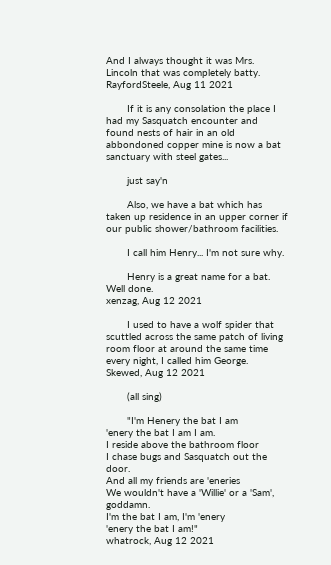And I always thought it was Mrs. Lincoln that was completely batty.
RayfordSteele, Aug 11 2021

       If it is any consolation the place I had my Sasquatch encounter and found nests of hair in an old abbondoned copper mine is now a bat sanctuary with steel gates...

       just say'n

       Also, we have a bat which has taken up residence in an upper corner if our public shower/bathroom facilities.

       I call him Henry... I'm not sure why.

       Henry is a great name for a bat. Well done.
xenzag, Aug 12 2021

       I used to have a wolf spider that scuttled across the same patch of living room floor at around the same time every night, I called him George.
Skewed, Aug 12 2021

       (all sing)

       "I'm Henery the bat I am
'enery the bat I am I am.
I reside above the bathroom floor
I chase bugs and Sasquatch out the door.
And all my friends are 'eneries
We wouldn't have a 'Willie' or a 'Sam', goddamn.
I'm the bat I am, I'm 'enery
'enery the bat I am!"
whatrock, Aug 12 2021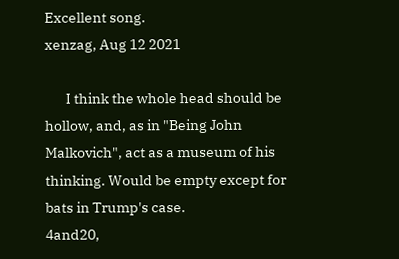Excellent song.
xenzag, Aug 12 2021

       I think the whole head should be hollow, and, as in "Being John Malkovich", act as a museum of his thinking. Would be empty except for bats in Trump's case.
4and20,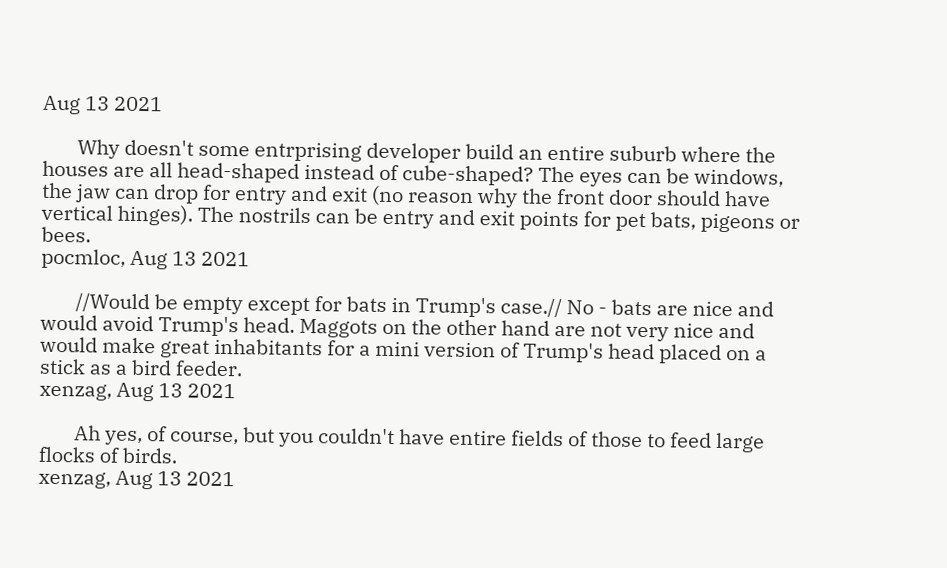Aug 13 2021

       Why doesn't some entrprising developer build an entire suburb where the houses are all head-shaped instead of cube-shaped? The eyes can be windows, the jaw can drop for entry and exit (no reason why the front door should have vertical hinges). The nostrils can be entry and exit points for pet bats, pigeons or bees.
pocmloc, Aug 13 2021

       //Would be empty except for bats in Trump's case.// No - bats are nice and would avoid Trump's head. Maggots on the other hand are not very nice and would make great inhabitants for a mini version of Trump's head placed on a stick as a bird feeder.
xenzag, Aug 13 2021

       Ah yes, of course, but you couldn't have entire fields of those to feed large flocks of birds.
xenzag, Aug 13 2021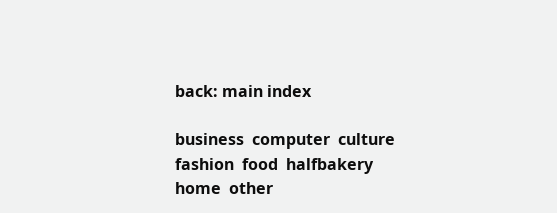back: main index

business  computer  culture  fashion  food  halfbakery  home  other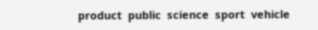product  public  science  sport  vehicle